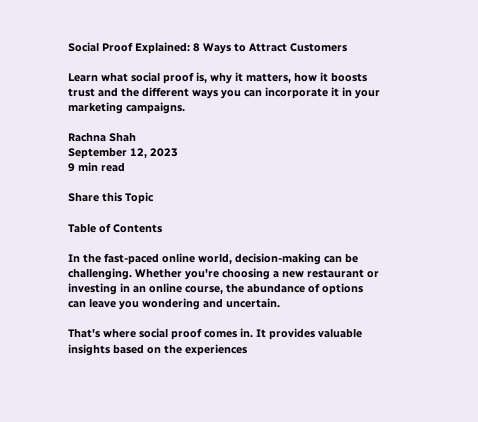Social Proof Explained: 8 Ways to Attract Customers

Learn what social proof is, why it matters, how it boosts trust and the different ways you can incorporate it in your marketing campaigns.

Rachna Shah
September 12, 2023
9 min read

Share this Topic

Table of Contents

In the fast-paced online world, decision-making can be challenging. Whether you're choosing a new restaurant or investing in an online course, the abundance of options can leave you wondering and uncertain.

That's where social proof comes in. It provides valuable insights based on the experiences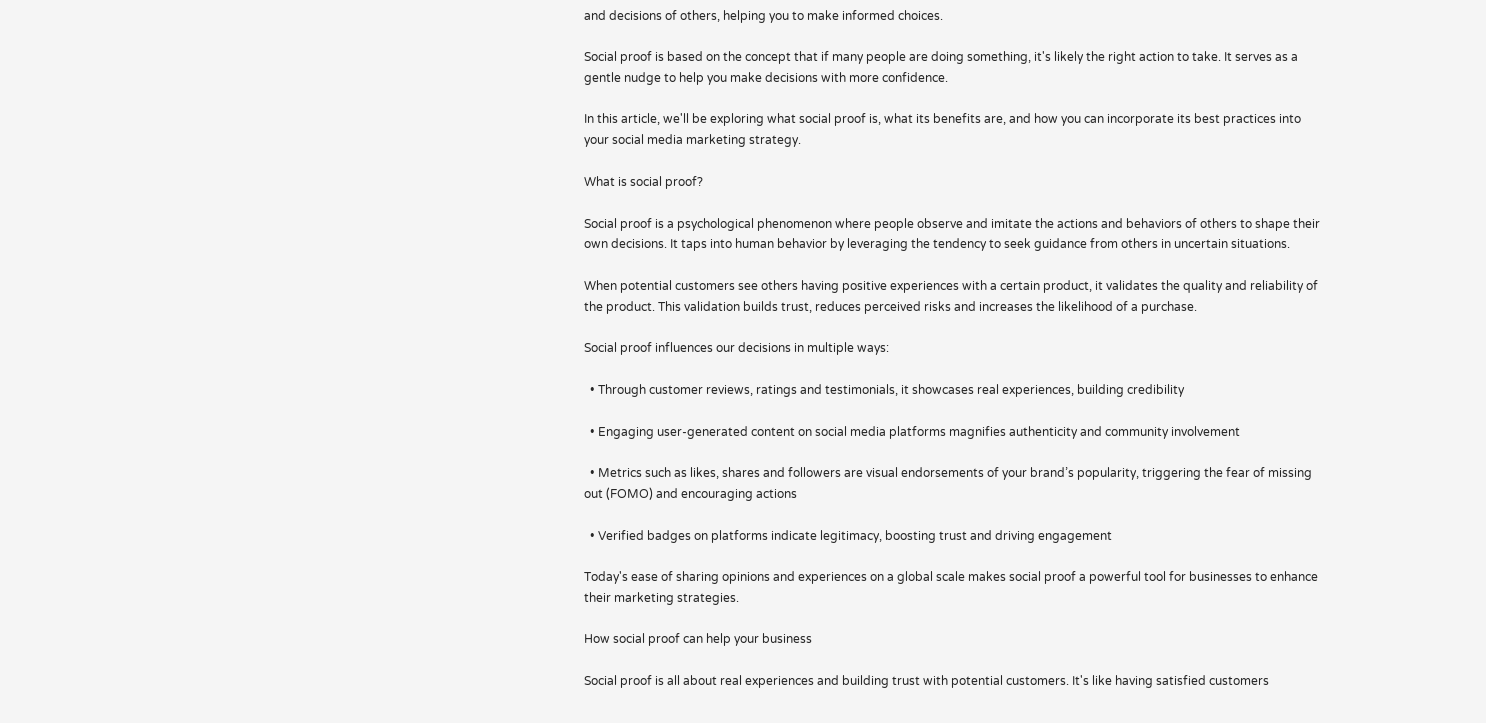and decisions of others, helping you to make informed choices.

Social proof is based on the concept that if many people are doing something, it's likely the right action to take. It serves as a gentle nudge to help you make decisions with more confidence.

In this article, we'll be exploring what social proof is, what its benefits are, and how you can incorporate its best practices into your social media marketing strategy.

What is social proof?

Social proof is a psychological phenomenon where people observe and imitate the actions and behaviors of others to shape their own decisions. It taps into human behavior by leveraging the tendency to seek guidance from others in uncertain situations.

When potential customers see others having positive experiences with a certain product, it validates the quality and reliability of the product. This validation builds trust, reduces perceived risks and increases the likelihood of a purchase.

Social proof influences our decisions in multiple ways:

  • Through customer reviews, ratings and testimonials, it showcases real experiences, building credibility

  • Engaging user-generated content on social media platforms magnifies authenticity and community involvement

  • Metrics such as likes, shares and followers are visual endorsements of your brand’s popularity, triggering the fear of missing out (FOMO) and encouraging actions

  • Verified badges on platforms indicate legitimacy, boosting trust and driving engagement

Today's ease of sharing opinions and experiences on a global scale makes social proof a powerful tool for businesses to enhance their marketing strategies.

How social proof can help your business

Social proof is all about real experiences and building trust with potential customers. It's like having satisfied customers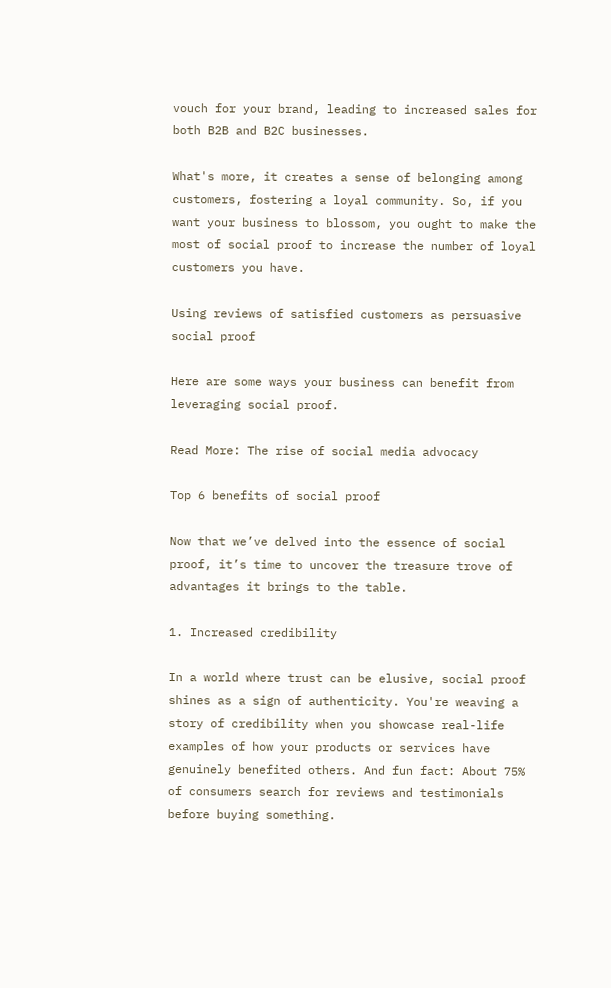vouch for your brand, leading to increased sales for both B2B and B2C businesses.

What's more, it creates a sense of belonging among customers, fostering a loyal community. So, if you want your business to blossom, you ought to make the most of social proof to increase the number of loyal customers you have.

Using reviews of satisfied customers as persuasive social proof

Here are some ways your business can benefit from leveraging social proof.

Read More: The rise of social media advocacy

Top 6 benefits of social proof

Now that we’ve delved into the essence of social proof, it’s time to uncover the treasure trove of advantages it brings to the table.

1. Increased credibility

In a world where trust can be elusive, social proof shines as a sign of authenticity. You're weaving a story of credibility when you showcase real-life examples of how your products or services have genuinely benefited others. And fun fact: About 75% of consumers search for reviews and testimonials before buying something.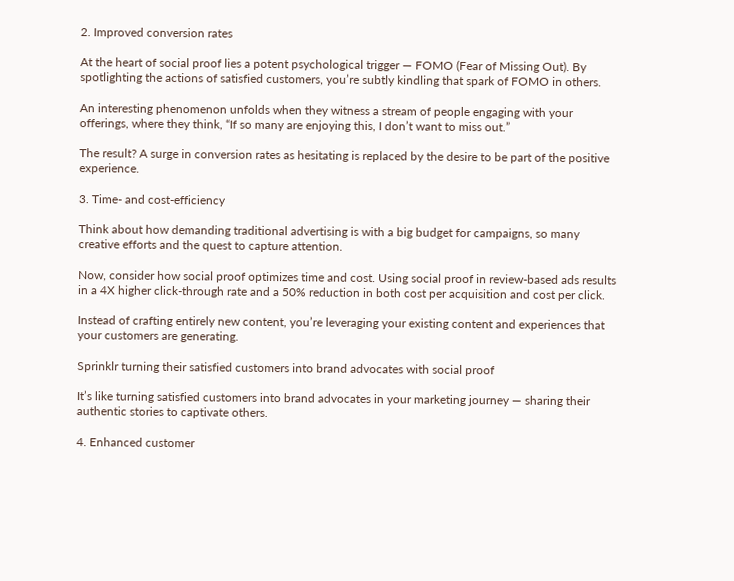2. Improved conversion rates

At the heart of social proof lies a potent psychological trigger — FOMO (Fear of Missing Out). By spotlighting the actions of satisfied customers, you’re subtly kindling that spark of FOMO in others.

An interesting phenomenon unfolds when they witness a stream of people engaging with your offerings, where they think, “If so many are enjoying this, I don’t want to miss out.”

The result? A surge in conversion rates as hesitating is replaced by the desire to be part of the positive experience.

3. Time- and cost-efficiency

Think about how demanding traditional advertising is with a big budget for campaigns, so many creative efforts and the quest to capture attention.

Now, consider how social proof optimizes time and cost. Using social proof in review-based ads results in a 4X higher click-through rate and a 50% reduction in both cost per acquisition and cost per click.

Instead of crafting entirely new content, you’re leveraging your existing content and experiences that your customers are generating.

Sprinklr turning their satisfied customers into brand advocates with social proof

It’s like turning satisfied customers into brand advocates in your marketing journey — sharing their authentic stories to captivate others.

4. Enhanced customer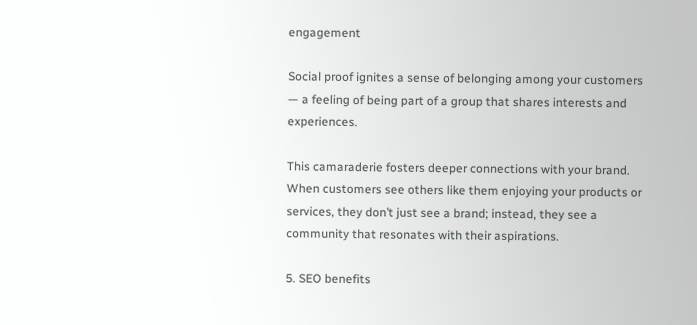engagement

Social proof ignites a sense of belonging among your customers — a feeling of being part of a group that shares interests and experiences.

This camaraderie fosters deeper connections with your brand. When customers see others like them enjoying your products or services, they don’t just see a brand; instead, they see a community that resonates with their aspirations.

5. SEO benefits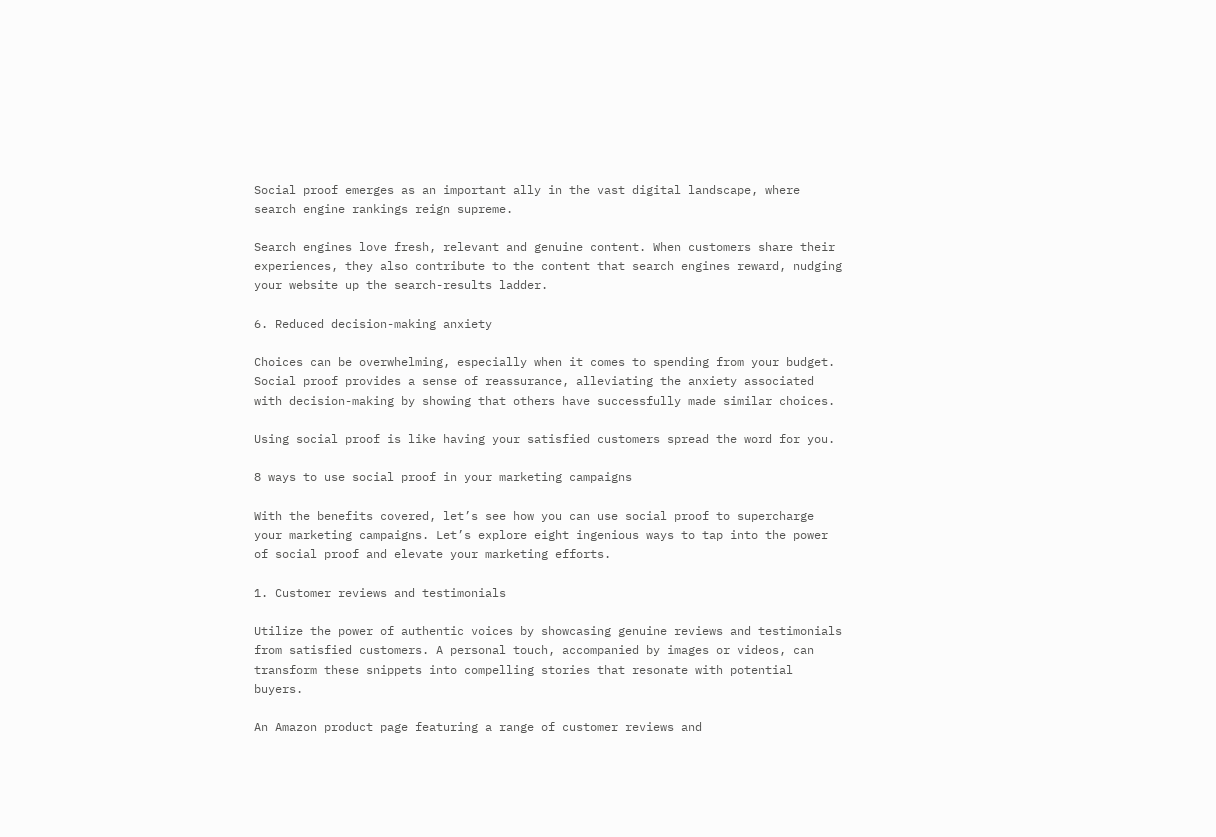Social proof emerges as an important ally in the vast digital landscape, where search engine rankings reign supreme.

Search engines love fresh, relevant and genuine content. When customers share their experiences, they also contribute to the content that search engines reward, nudging your website up the search-results ladder.

6. Reduced decision-making anxiety

Choices can be overwhelming, especially when it comes to spending from your budget. Social proof provides a sense of reassurance, alleviating the anxiety associated with decision-making by showing that others have successfully made similar choices.

Using social proof is like having your satisfied customers spread the word for you.

8 ways to use social proof in your marketing campaigns

With the benefits covered, let’s see how you can use social proof to supercharge your marketing campaigns. Let’s explore eight ingenious ways to tap into the power of social proof and elevate your marketing efforts.

1. Customer reviews and testimonials

Utilize the power of authentic voices by showcasing genuine reviews and testimonials from satisfied customers. A personal touch, accompanied by images or videos, can transform these snippets into compelling stories that resonate with potential buyers.

An Amazon product page featuring a range of customer reviews and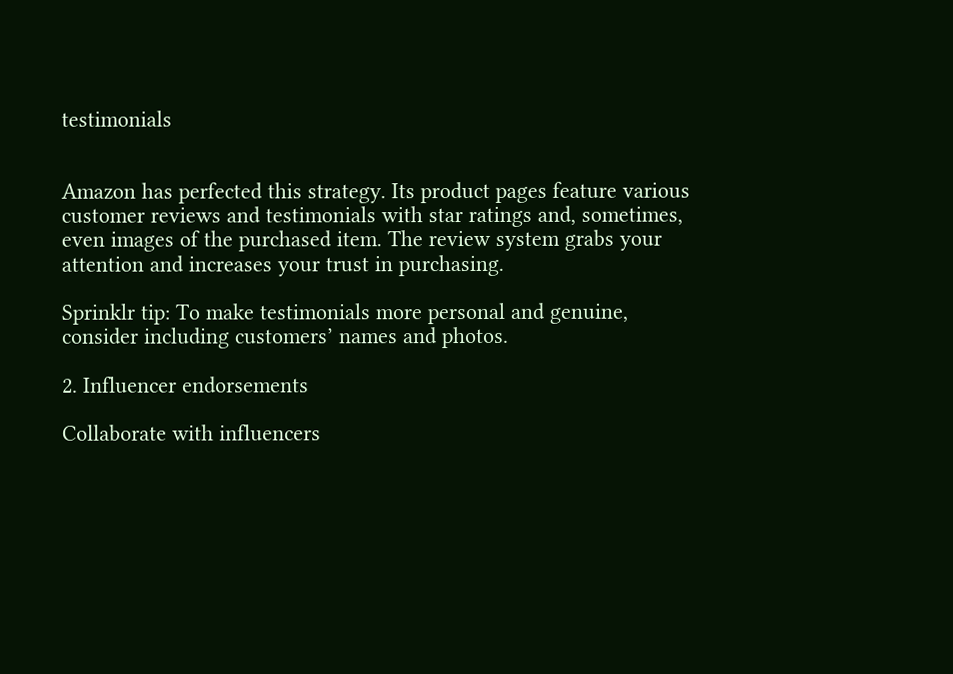testimonials


Amazon has perfected this strategy. Its product pages feature various customer reviews and testimonials with star ratings and, sometimes, even images of the purchased item. The review system grabs your attention and increases your trust in purchasing.

Sprinklr tip: To make testimonials more personal and genuine, consider including customers’ names and photos.

2. Influencer endorsements

Collaborate with influencers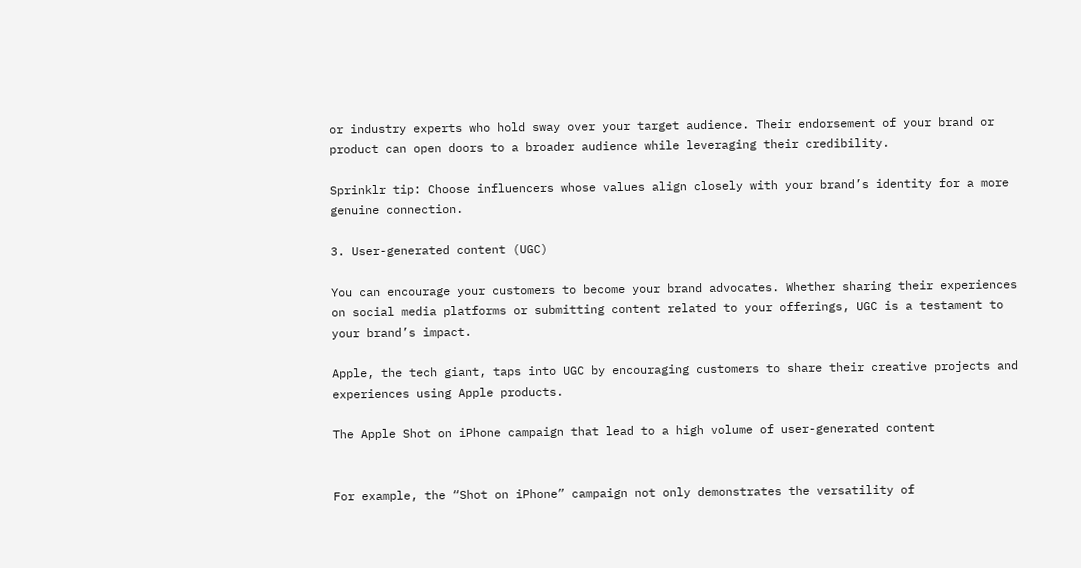or industry experts who hold sway over your target audience. Their endorsement of your brand or product can open doors to a broader audience while leveraging their credibility.

Sprinklr tip: Choose influencers whose values align closely with your brand’s identity for a more genuine connection.

3. User-generated content (UGC)

You can encourage your customers to become your brand advocates. Whether sharing their experiences on social media platforms or submitting content related to your offerings, UGC is a testament to your brand’s impact.

Apple, the tech giant, taps into UGC by encouraging customers to share their creative projects and experiences using Apple products.

The Apple Shot on iPhone campaign that lead to a high volume of user-generated content


For example, the “Shot on iPhone” campaign not only demonstrates the versatility of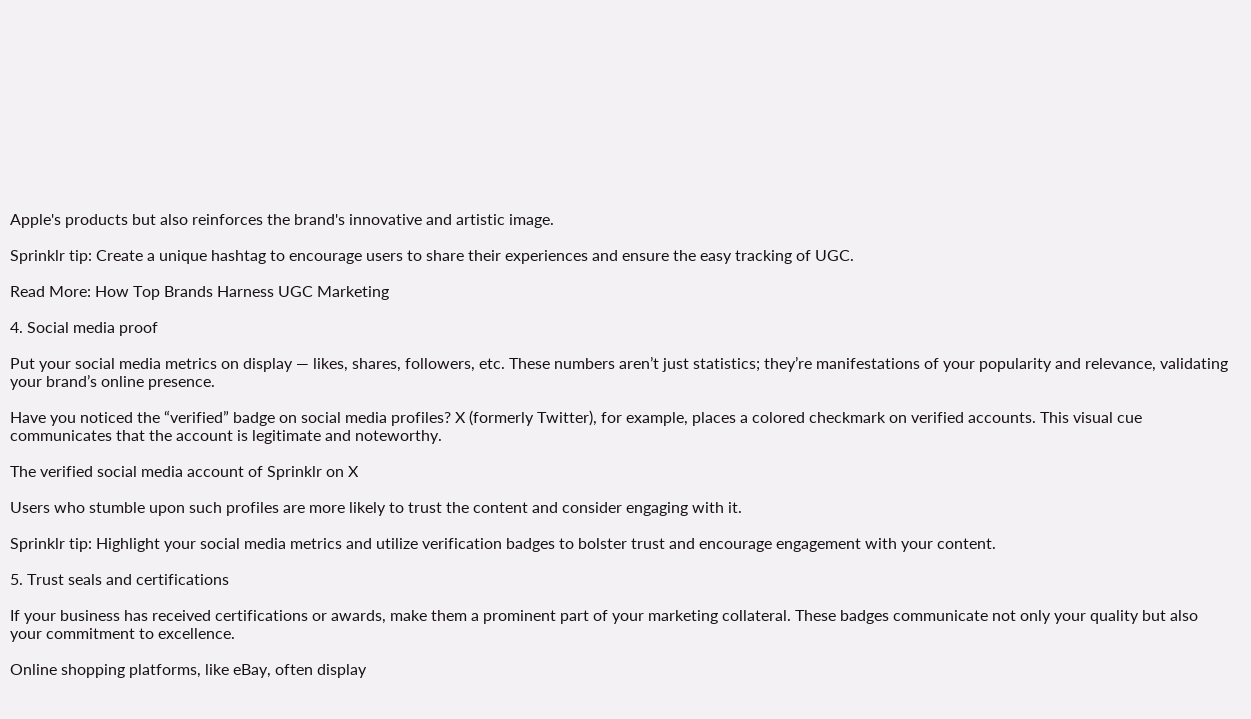Apple's products but also reinforces the brand's innovative and artistic image.

Sprinklr tip: Create a unique hashtag to encourage users to share their experiences and ensure the easy tracking of UGC.

Read More: How Top Brands Harness UGC Marketing

4. Social media proof

Put your social media metrics on display — likes, shares, followers, etc. These numbers aren’t just statistics; they’re manifestations of your popularity and relevance, validating your brand’s online presence.

Have you noticed the “verified” badge on social media profiles? X (formerly Twitter), for example, places a colored checkmark on verified accounts. This visual cue communicates that the account is legitimate and noteworthy.

The verified social media account of Sprinklr on X

Users who stumble upon such profiles are more likely to trust the content and consider engaging with it.

Sprinklr tip: Highlight your social media metrics and utilize verification badges to bolster trust and encourage engagement with your content.

5. Trust seals and certifications

If your business has received certifications or awards, make them a prominent part of your marketing collateral. These badges communicate not only your quality but also your commitment to excellence.

Online shopping platforms, like eBay, often display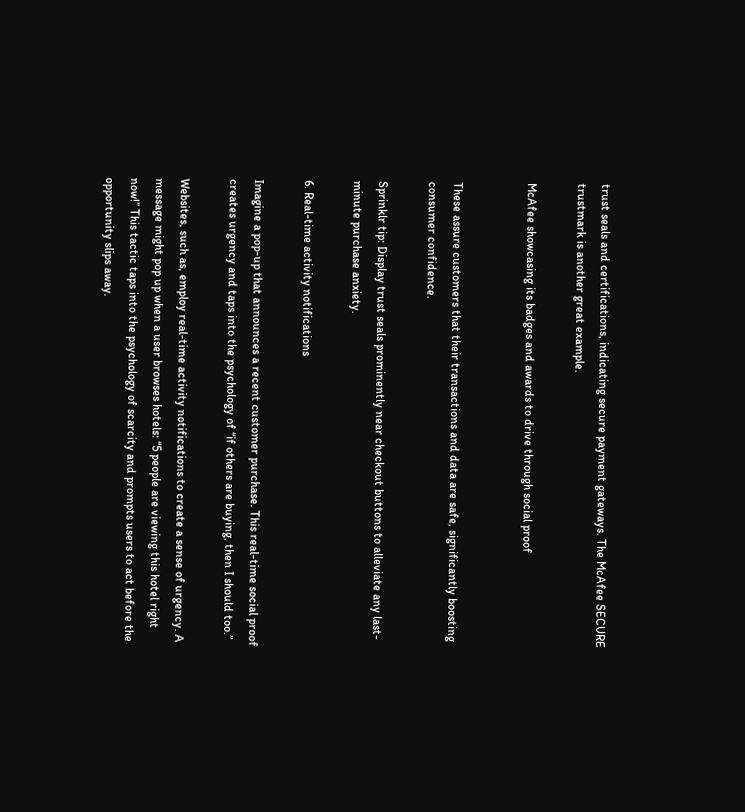trust seals and certifications, indicating secure payment gateways. The McAfee SECURE trustmark is another great example.

McAfee showcasing its badges and awards to drive through social proof


These assure customers that their transactions and data are safe, significantly boosting consumer confidence.

Sprinklr tip: Display trust seals prominently near checkout buttons to alleviate any last-minute purchase anxiety.

6. Real-time activity notifications

Imagine a pop-up that announces a recent customer purchase. This real-time social proof creates urgency and taps into the psychology of “if others are buying, then I should too.”

Websites, such as, employ real-time activity notifications to create a sense of urgency. A message might pop up when a user browses hotels: “5 people are viewing this hotel right now!” This tactic taps into the psychology of scarcity and prompts users to act before the opportunity slips away.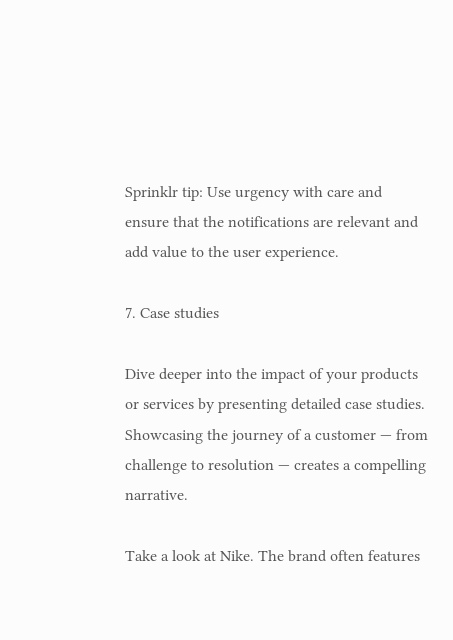Sprinklr tip: Use urgency with care and ensure that the notifications are relevant and add value to the user experience.

7. Case studies

Dive deeper into the impact of your products or services by presenting detailed case studies. Showcasing the journey of a customer — from challenge to resolution — creates a compelling narrative.

Take a look at Nike. The brand often features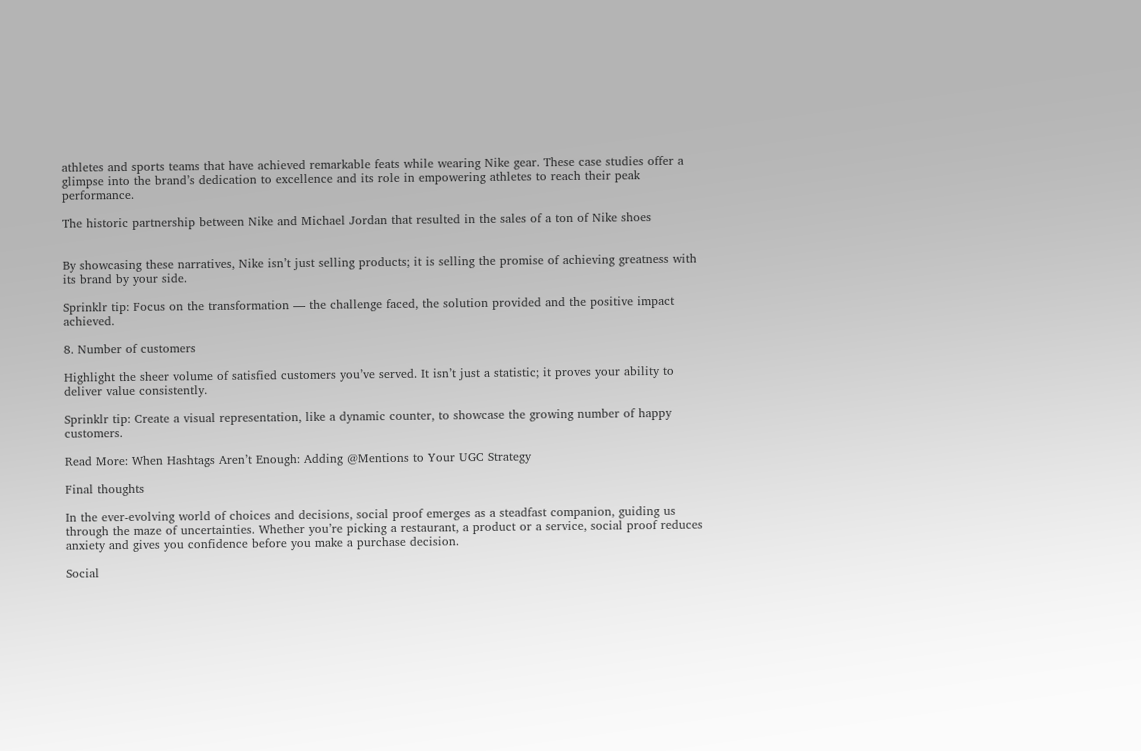athletes and sports teams that have achieved remarkable feats while wearing Nike gear. These case studies offer a glimpse into the brand’s dedication to excellence and its role in empowering athletes to reach their peak performance.

The historic partnership between Nike and Michael Jordan that resulted in the sales of a ton of Nike shoes


By showcasing these narratives, Nike isn’t just selling products; it is selling the promise of achieving greatness with its brand by your side.

Sprinklr tip: Focus on the transformation — the challenge faced, the solution provided and the positive impact achieved.

8. Number of customers

Highlight the sheer volume of satisfied customers you’ve served. It isn’t just a statistic; it proves your ability to deliver value consistently.

Sprinklr tip: Create a visual representation, like a dynamic counter, to showcase the growing number of happy customers.

Read More: When Hashtags Aren’t Enough: Adding @Mentions to Your UGC Strategy

Final thoughts

In the ever-evolving world of choices and decisions, social proof emerges as a steadfast companion, guiding us through the maze of uncertainties. Whether you’re picking a restaurant, a product or a service, social proof reduces anxiety and gives you confidence before you make a purchase decision.

Social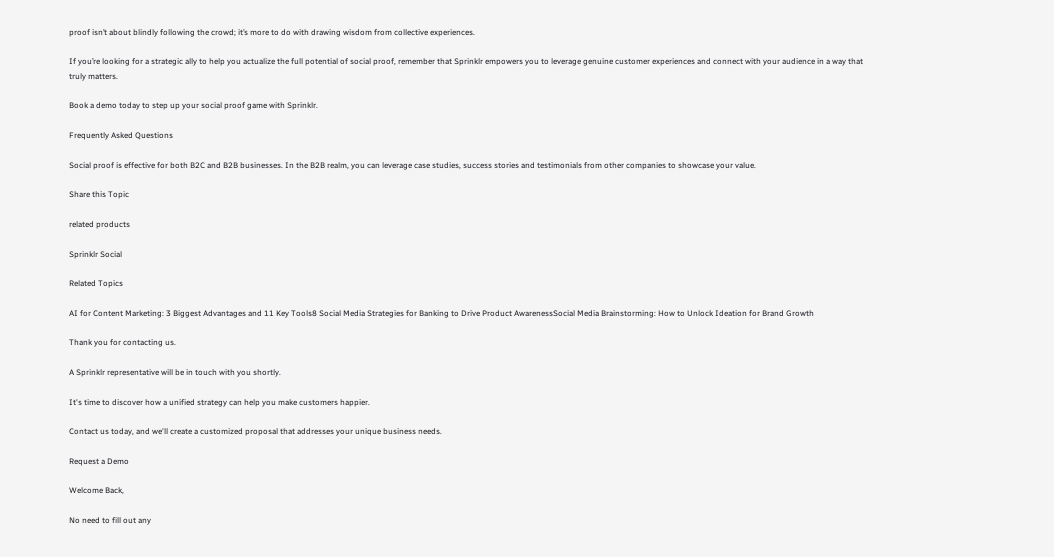proof isn’t about blindly following the crowd; it’s more to do with drawing wisdom from collective experiences.

If you’re looking for a strategic ally to help you actualize the full potential of social proof, remember that Sprinklr empowers you to leverage genuine customer experiences and connect with your audience in a way that truly matters.

Book a demo today to step up your social proof game with Sprinklr.

Frequently Asked Questions

Social proof is effective for both B2C and B2B businesses. In the B2B realm, you can leverage case studies, success stories and testimonials from other companies to showcase your value.

Share this Topic

related products

Sprinklr Social

Related Topics

AI for Content Marketing: 3 Biggest Advantages and 11 Key Tools8 Social Media Strategies for Banking to Drive Product AwarenessSocial Media Brainstorming: How to Unlock Ideation for Brand Growth

Thank you for contacting us.

A Sprinklr representative will be in touch with you shortly.

It's time to discover how a unified strategy can help you make customers happier.

Contact us today, and we'll create a customized proposal that addresses your unique business needs.

Request a Demo

Welcome Back,

No need to fill out any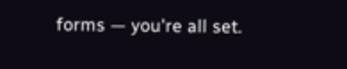forms — you're all set.